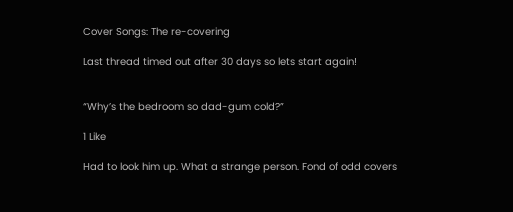Cover Songs: The re-covering

Last thread timed out after 30 days so lets start again!


“Why’s the bedroom so dad-gum cold?”

1 Like

Had to look him up. What a strange person. Fond of odd covers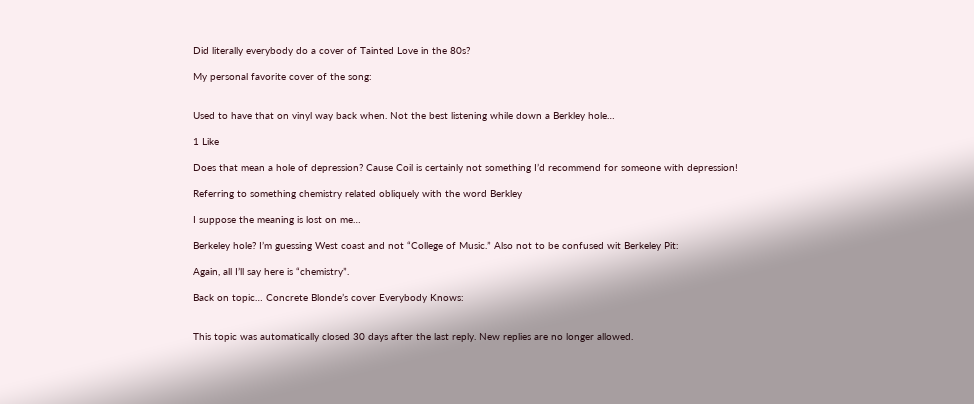Did literally everybody do a cover of Tainted Love in the 80s?

My personal favorite cover of the song:


Used to have that on vinyl way back when. Not the best listening while down a Berkley hole…

1 Like

Does that mean a hole of depression? Cause Coil is certainly not something I’d recommend for someone with depression!

Referring to something chemistry related obliquely with the word Berkley

I suppose the meaning is lost on me…

Berkeley hole? I’m guessing West coast and not “College of Music.” Also not to be confused wit Berkeley Pit:

Again, all I’ll say here is “chemistry”.

Back on topic… Concrete Blonde’s cover Everybody Knows:


This topic was automatically closed 30 days after the last reply. New replies are no longer allowed.